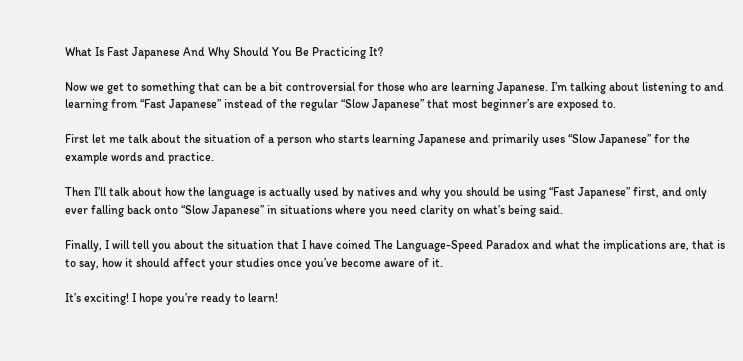What Is Fast Japanese And Why Should You Be Practicing It?

Now we get to something that can be a bit controversial for those who are learning Japanese. I’m talking about listening to and learning from “Fast Japanese” instead of the regular “Slow Japanese” that most beginner’s are exposed to.

First let me talk about the situation of a person who starts learning Japanese and primarily uses “Slow Japanese” for the example words and practice.

Then I’ll talk about how the language is actually used by natives and why you should be using “Fast Japanese” first, and only ever falling back onto “Slow Japanese” in situations where you need clarity on what’s being said.

Finally, I will tell you about the situation that I have coined The Language-Speed Paradox and what the implications are, that is to say, how it should affect your studies once you’ve become aware of it.

It’s exciting! I hope you’re ready to learn!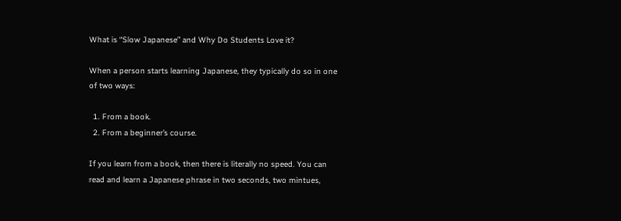What is “Slow Japanese” and Why Do Students Love it?

When a person starts learning Japanese, they typically do so in one of two ways:

  1. From a book.
  2. From a beginner’s course.

If you learn from a book, then there is literally no speed. You can read and learn a Japanese phrase in two seconds, two mintues,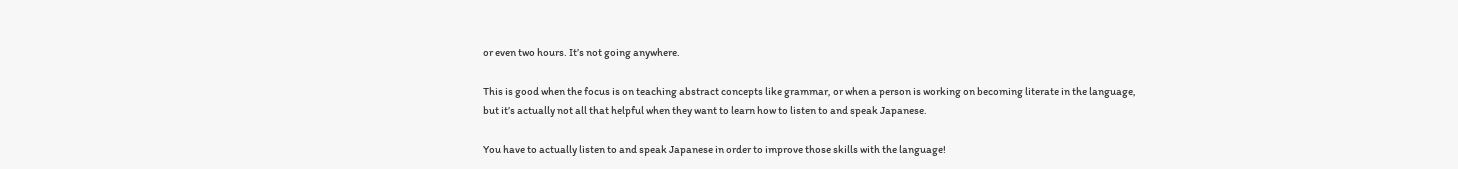or even two hours. It’s not going anywhere.

This is good when the focus is on teaching abstract concepts like grammar, or when a person is working on becoming literate in the language, but it’s actually not all that helpful when they want to learn how to listen to and speak Japanese.

You have to actually listen to and speak Japanese in order to improve those skills with the language!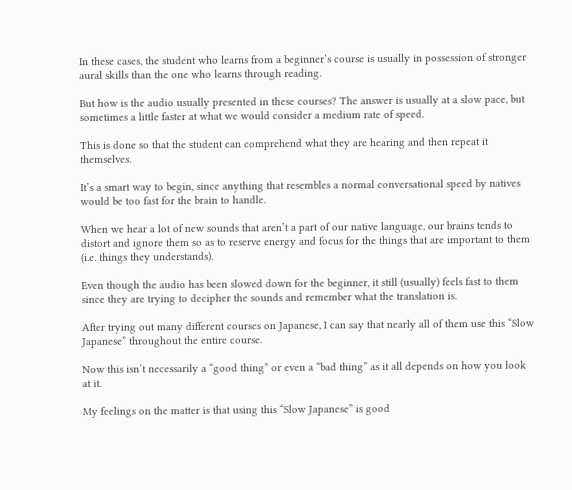In these cases, the student who learns from a beginner’s course is usually in possession of stronger aural skills than the one who learns through reading.

But how is the audio usually presented in these courses? The answer is usually at a slow pace, but sometimes a little faster at what we would consider a medium rate of speed.

This is done so that the student can comprehend what they are hearing and then repeat it themselves.

It’s a smart way to begin, since anything that resembles a normal conversational speed by natives would be too fast for the brain to handle.

When we hear a lot of new sounds that aren’t a part of our native language, our brains tends to distort and ignore them so as to reserve energy and focus for the things that are important to them (i.e. things they understands).

Even though the audio has been slowed down for the beginner, it still (usually) feels fast to them since they are trying to decipher the sounds and remember what the translation is.

After trying out many different courses on Japanese, I can say that nearly all of them use this “Slow Japanese” throughout the entire course.

Now this isn’t necessarily a “good thing” or even a “bad thing” as it all depends on how you look at it.

My feelings on the matter is that using this “Slow Japanese” is good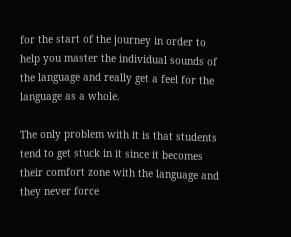for the start of the journey in order to help you master the individual sounds of the language and really get a feel for the language as a whole.

The only problem with it is that students tend to get stuck in it since it becomes their comfort zone with the language and they never force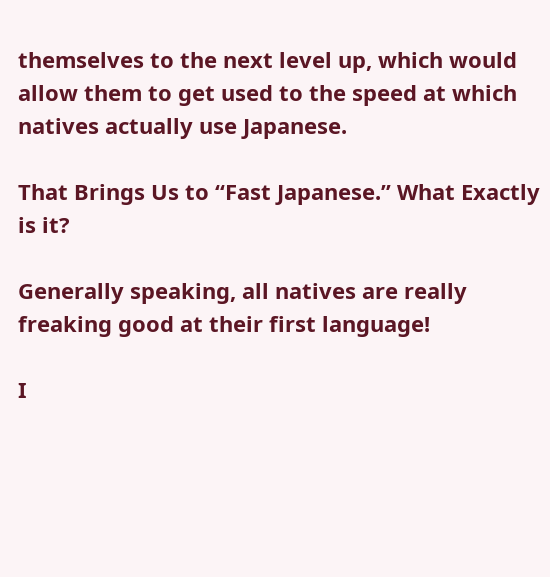themselves to the next level up, which would allow them to get used to the speed at which natives actually use Japanese.

That Brings Us to “Fast Japanese.” What Exactly is it?

Generally speaking, all natives are really freaking good at their first language!

I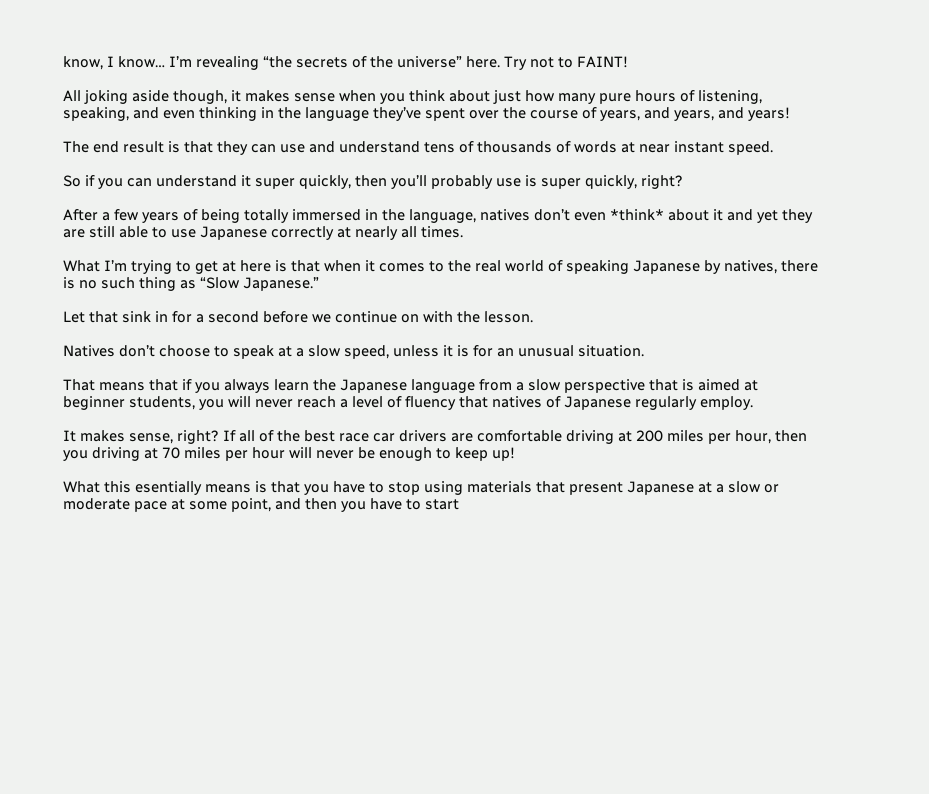know, I know… I’m revealing “the secrets of the universe” here. Try not to FAINT!

All joking aside though, it makes sense when you think about just how many pure hours of listening, speaking, and even thinking in the language they’ve spent over the course of years, and years, and years!

The end result is that they can use and understand tens of thousands of words at near instant speed.

So if you can understand it super quickly, then you’ll probably use is super quickly, right?

After a few years of being totally immersed in the language, natives don’t even *think* about it and yet they are still able to use Japanese correctly at nearly all times.

What I’m trying to get at here is that when it comes to the real world of speaking Japanese by natives, there is no such thing as “Slow Japanese.”

Let that sink in for a second before we continue on with the lesson.

Natives don’t choose to speak at a slow speed, unless it is for an unusual situation.

That means that if you always learn the Japanese language from a slow perspective that is aimed at beginner students, you will never reach a level of fluency that natives of Japanese regularly employ.

It makes sense, right? If all of the best race car drivers are comfortable driving at 200 miles per hour, then you driving at 70 miles per hour will never be enough to keep up!

What this esentially means is that you have to stop using materials that present Japanese at a slow or moderate pace at some point, and then you have to start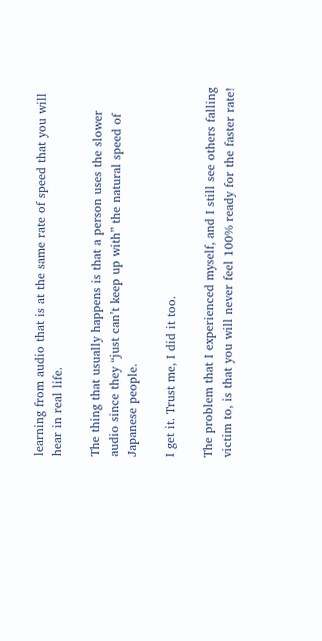learning from audio that is at the same rate of speed that you will hear in real life.

The thing that usually happens is that a person uses the slower audio since they “just can’t keep up with” the natural speed of Japanese people.

I get it. Trust me, I did it too.

The problem that I experienced myself, and I still see others falling victim to, is that you will never feel 100% ready for the faster rate!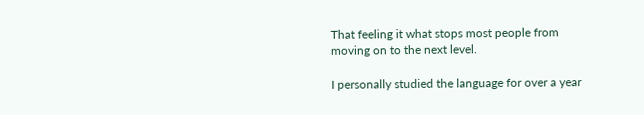That feeling it what stops most people from moving on to the next level.

I personally studied the language for over a year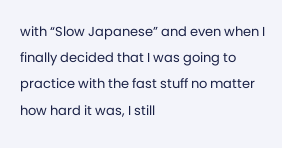with “Slow Japanese” and even when I finally decided that I was going to practice with the fast stuff no matter how hard it was, I still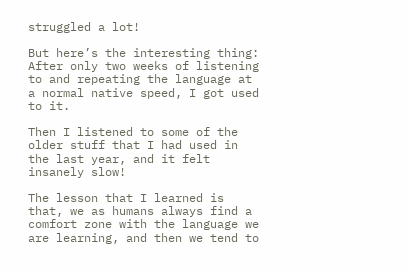struggled a lot!

But here’s the interesting thing: After only two weeks of listening to and repeating the language at a normal native speed, I got used to it.

Then I listened to some of the older stuff that I had used in the last year, and it felt insanely slow!

The lesson that I learned is that, we as humans always find a comfort zone with the language we are learning, and then we tend to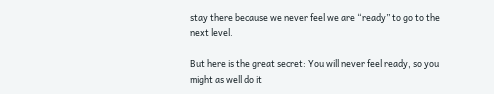stay there because we never feel we are “ready” to go to the next level.

But here is the great secret: You will never feel ready, so you might as well do it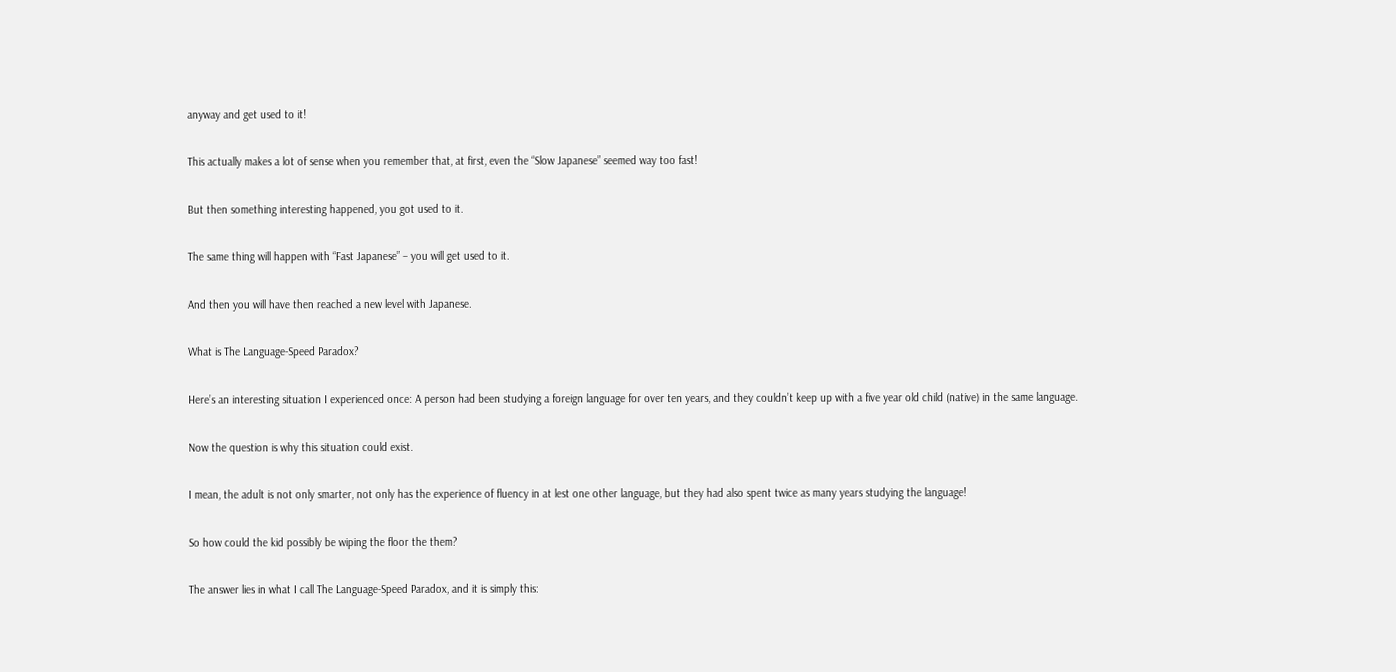anyway and get used to it!

This actually makes a lot of sense when you remember that, at first, even the “Slow Japanese” seemed way too fast!

But then something interesting happened, you got used to it.

The same thing will happen with “Fast Japanese” – you will get used to it.

And then you will have then reached a new level with Japanese.

What is The Language-Speed Paradox?

Here’s an interesting situation I experienced once: A person had been studying a foreign language for over ten years, and they couldn’t keep up with a five year old child (native) in the same language.

Now the question is why this situation could exist.

I mean, the adult is not only smarter, not only has the experience of fluency in at lest one other language, but they had also spent twice as many years studying the language!

So how could the kid possibly be wiping the floor the them?

The answer lies in what I call The Language-Speed Paradox, and it is simply this: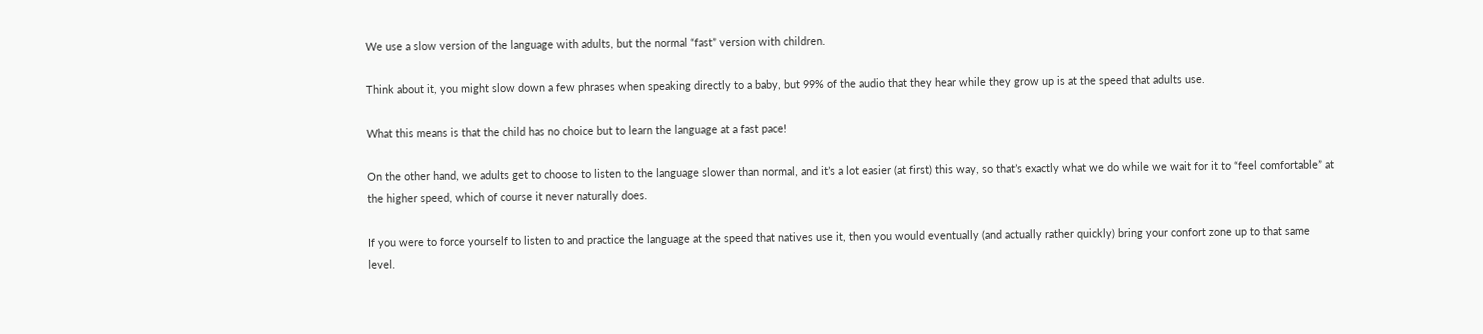We use a slow version of the language with adults, but the normal “fast” version with children.

Think about it, you might slow down a few phrases when speaking directly to a baby, but 99% of the audio that they hear while they grow up is at the speed that adults use.

What this means is that the child has no choice but to learn the language at a fast pace!

On the other hand, we adults get to choose to listen to the language slower than normal, and it’s a lot easier (at first) this way, so that’s exactly what we do while we wait for it to “feel comfortable” at the higher speed, which of course it never naturally does.

If you were to force yourself to listen to and practice the language at the speed that natives use it, then you would eventually (and actually rather quickly) bring your confort zone up to that same level.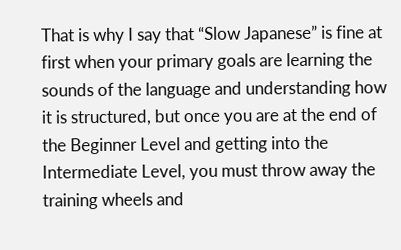That is why I say that “Slow Japanese” is fine at first when your primary goals are learning the sounds of the language and understanding how it is structured, but once you are at the end of the Beginner Level and getting into the Intermediate Level, you must throw away the training wheels and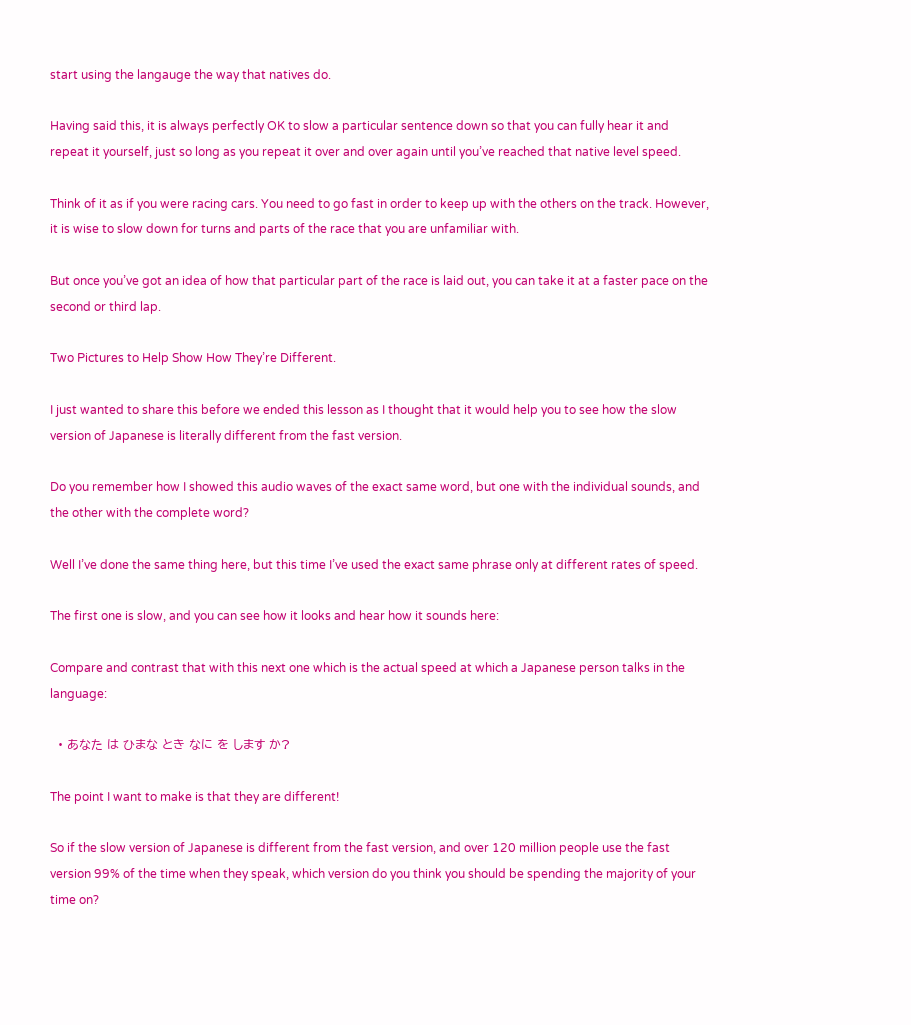start using the langauge the way that natives do.

Having said this, it is always perfectly OK to slow a particular sentence down so that you can fully hear it and repeat it yourself, just so long as you repeat it over and over again until you’ve reached that native level speed.

Think of it as if you were racing cars. You need to go fast in order to keep up with the others on the track. However, it is wise to slow down for turns and parts of the race that you are unfamiliar with.

But once you’ve got an idea of how that particular part of the race is laid out, you can take it at a faster pace on the second or third lap.

Two Pictures to Help Show How They’re Different.

I just wanted to share this before we ended this lesson as I thought that it would help you to see how the slow version of Japanese is literally different from the fast version.

Do you remember how I showed this audio waves of the exact same word, but one with the individual sounds, and the other with the complete word?

Well I’ve done the same thing here, but this time I’ve used the exact same phrase only at different rates of speed.

The first one is slow, and you can see how it looks and hear how it sounds here:

Compare and contrast that with this next one which is the actual speed at which a Japanese person talks in the language:

  • あなた は ひまな とき なに を します か?

The point I want to make is that they are different!

So if the slow version of Japanese is different from the fast version, and over 120 million people use the fast version 99% of the time when they speak, which version do you think you should be spending the majority of your time on?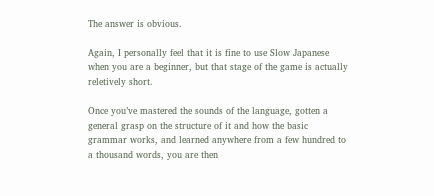The answer is obvious.

Again, I personally feel that it is fine to use Slow Japanese when you are a beginner, but that stage of the game is actually reletively short.

Once you’ve mastered the sounds of the language, gotten a general grasp on the structure of it and how the basic grammar works, and learned anywhere from a few hundred to a thousand words, you are then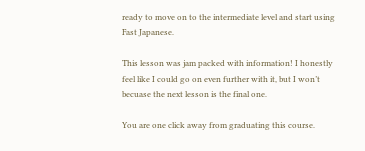ready to move on to the intermediate level and start using Fast Japanese.

This lesson was jam packed with information! I honestly feel like I could go on even further with it, but I won’t becuase the next lesson is the final one.

You are one click away from graduating this course.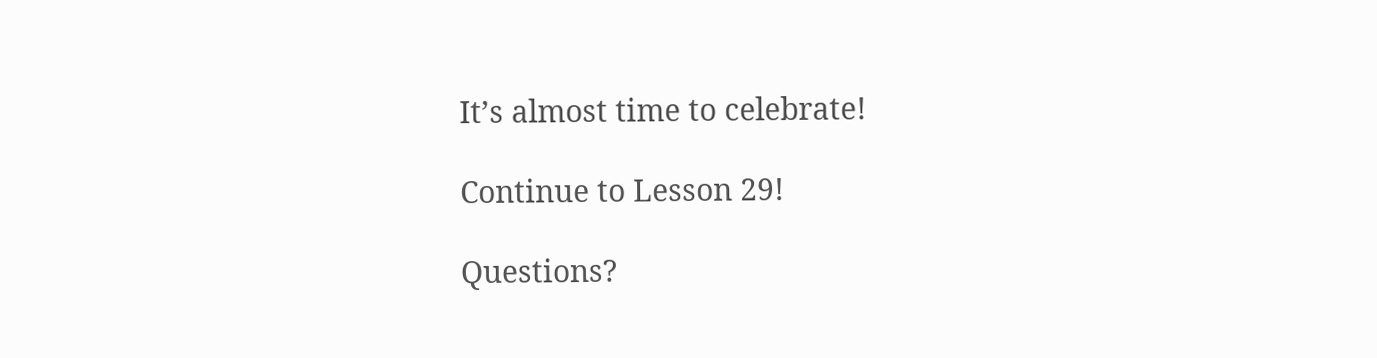It’s almost time to celebrate!

Continue to Lesson 29!

Questions?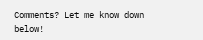Comments? Let me know down below!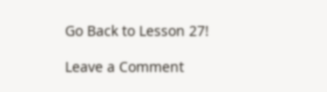Go Back to Lesson 27!

Leave a Comment